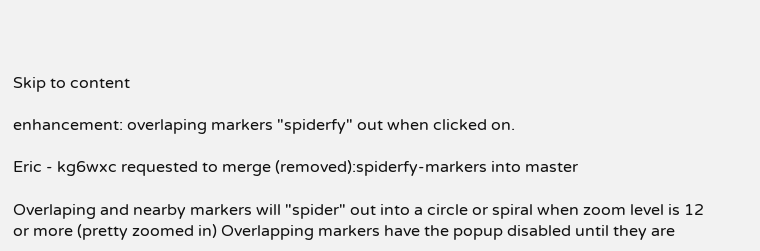Skip to content

enhancement: overlaping markers "spiderfy" out when clicked on.

Eric - kg6wxc requested to merge (removed):spiderfy-markers into master

Overlaping and nearby markers will "spider" out into a circle or spiral when zoom level is 12 or more (pretty zoomed in) Overlapping markers have the popup disabled until they are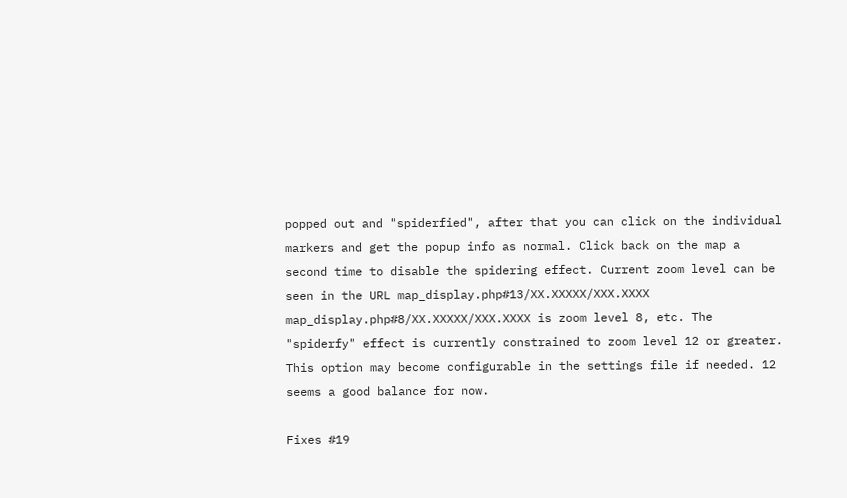popped out and "spiderfied", after that you can click on the individual markers and get the popup info as normal. Click back on the map a second time to disable the spidering effect. Current zoom level can be seen in the URL map_display.php#13/XX.XXXXX/XXX.XXXX map_display.php#8/XX.XXXXX/XXX.XXXX is zoom level 8, etc. The "spiderfy" effect is currently constrained to zoom level 12 or greater. This option may become configurable in the settings file if needed. 12 seems a good balance for now.

Fixes #19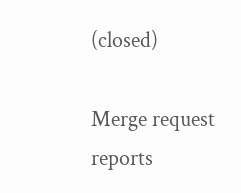(closed)

Merge request reports